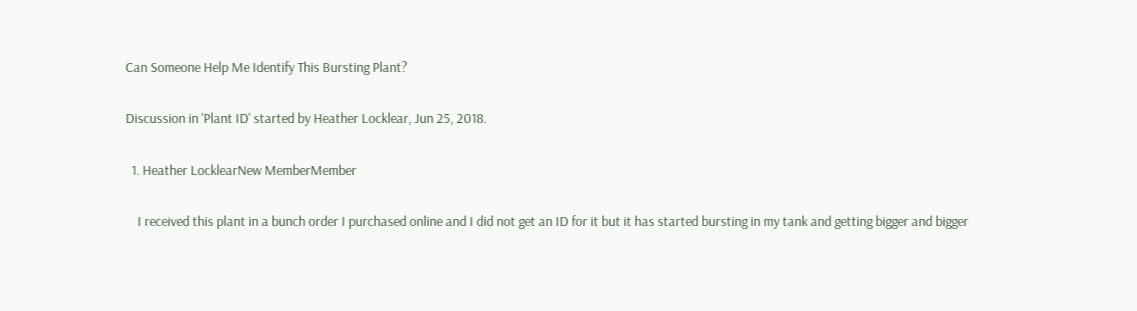Can Someone Help Me Identify This Bursting Plant?

Discussion in 'Plant ID' started by Heather Locklear, Jun 25, 2018.

  1. Heather LocklearNew MemberMember

    I received this plant in a bunch order I purchased online and I did not get an ID for it but it has started bursting in my tank and getting bigger and bigger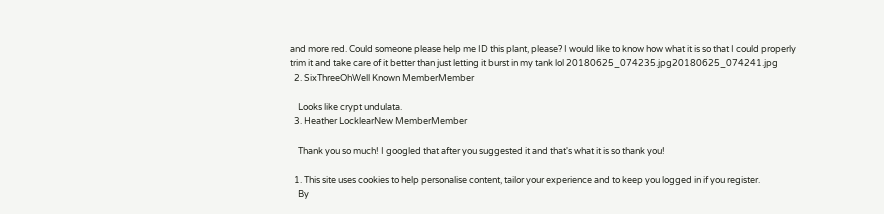and more red. Could someone please help me ID this plant, please? I would like to know how what it is so that I could properly trim it and take care of it better than just letting it burst in my tank lol 20180625_074235.jpg20180625_074241.jpg
  2. SixThreeOhWell Known MemberMember

    Looks like crypt undulata.
  3. Heather LocklearNew MemberMember

    Thank you so much! I googled that after you suggested it and that's what it is so thank you!

  1. This site uses cookies to help personalise content, tailor your experience and to keep you logged in if you register.
    By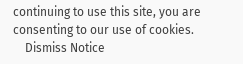continuing to use this site, you are consenting to our use of cookies.
    Dismiss Notice